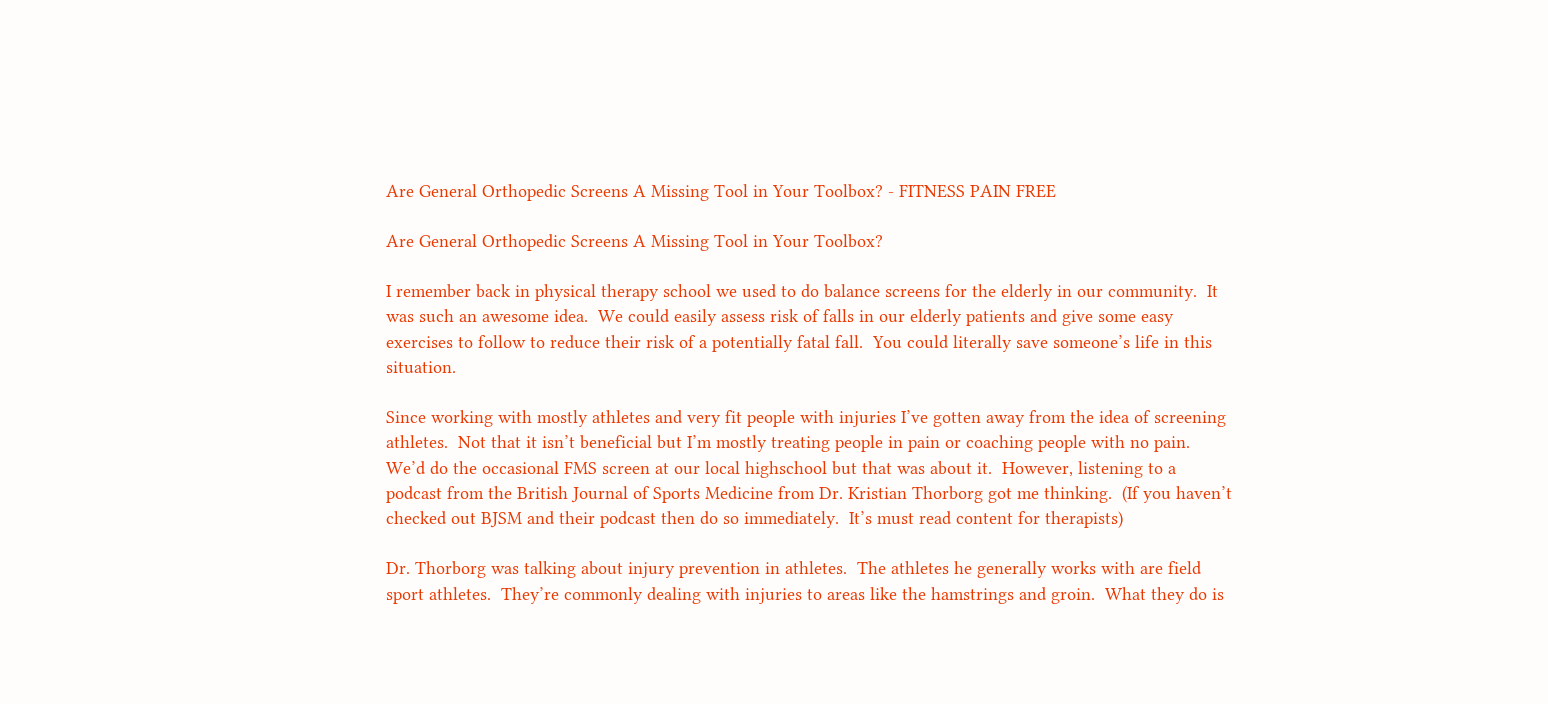Are General Orthopedic Screens A Missing Tool in Your Toolbox? - FITNESS PAIN FREE

Are General Orthopedic Screens A Missing Tool in Your Toolbox?

I remember back in physical therapy school we used to do balance screens for the elderly in our community.  It was such an awesome idea.  We could easily assess risk of falls in our elderly patients and give some easy exercises to follow to reduce their risk of a potentially fatal fall.  You could literally save someone’s life in this situation.

Since working with mostly athletes and very fit people with injuries I’ve gotten away from the idea of screening athletes.  Not that it isn’t beneficial but I’m mostly treating people in pain or coaching people with no pain.  We’d do the occasional FMS screen at our local highschool but that was about it.  However, listening to a podcast from the British Journal of Sports Medicine from Dr. Kristian Thorborg got me thinking.  (If you haven’t checked out BJSM and their podcast then do so immediately.  It’s must read content for therapists)

Dr. Thorborg was talking about injury prevention in athletes.  The athletes he generally works with are field sport athletes.  They’re commonly dealing with injuries to areas like the hamstrings and groin.  What they do is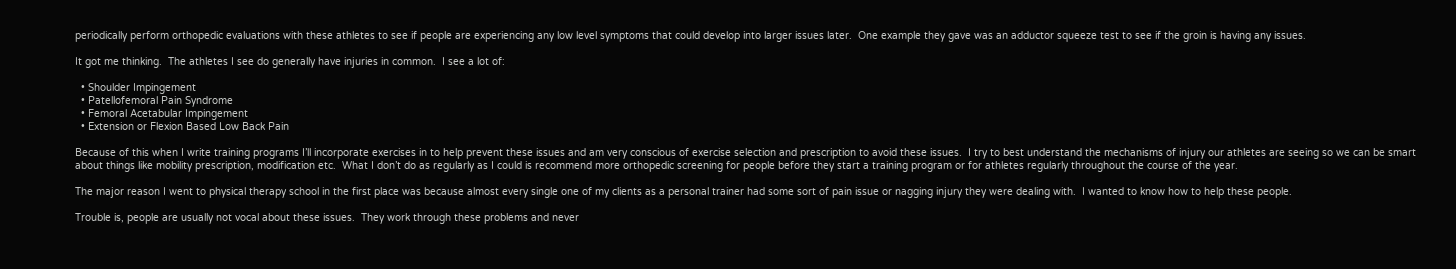periodically perform orthopedic evaluations with these athletes to see if people are experiencing any low level symptoms that could develop into larger issues later.  One example they gave was an adductor squeeze test to see if the groin is having any issues.

It got me thinking.  The athletes I see do generally have injuries in common.  I see a lot of:

  • Shoulder Impingement
  • Patellofemoral Pain Syndrome
  • Femoral Acetabular Impingement
  • Extension or Flexion Based Low Back Pain

Because of this when I write training programs I’ll incorporate exercises in to help prevent these issues and am very conscious of exercise selection and prescription to avoid these issues.  I try to best understand the mechanisms of injury our athletes are seeing so we can be smart about things like mobility prescription, modification etc.  What I don’t do as regularly as I could is recommend more orthopedic screening for people before they start a training program or for athletes regularly throughout the course of the year.

The major reason I went to physical therapy school in the first place was because almost every single one of my clients as a personal trainer had some sort of pain issue or nagging injury they were dealing with.  I wanted to know how to help these people.

Trouble is, people are usually not vocal about these issues.  They work through these problems and never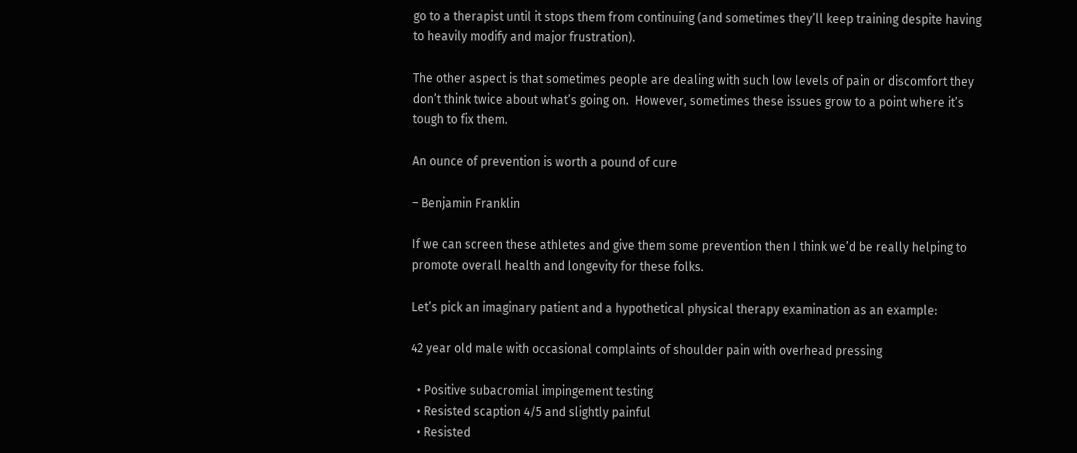go to a therapist until it stops them from continuing (and sometimes they’ll keep training despite having to heavily modify and major frustration).

The other aspect is that sometimes people are dealing with such low levels of pain or discomfort they don’t think twice about what’s going on.  However, sometimes these issues grow to a point where it’s tough to fix them.

An ounce of prevention is worth a pound of cure

– Benjamin Franklin

If we can screen these athletes and give them some prevention then I think we’d be really helping to promote overall health and longevity for these folks.

Let’s pick an imaginary patient and a hypothetical physical therapy examination as an example:

42 year old male with occasional complaints of shoulder pain with overhead pressing

  • Positive subacromial impingement testing
  • Resisted scaption 4/5 and slightly painful
  • Resisted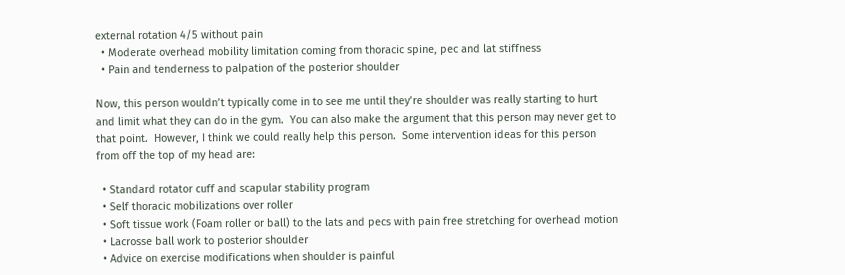external rotation 4/5 without pain
  • Moderate overhead mobility limitation coming from thoracic spine, pec and lat stiffness
  • Pain and tenderness to palpation of the posterior shoulder

Now, this person wouldn’t typically come in to see me until they’re shoulder was really starting to hurt and limit what they can do in the gym.  You can also make the argument that this person may never get to that point.  However, I think we could really help this person.  Some intervention ideas for this person from off the top of my head are:

  • Standard rotator cuff and scapular stability program
  • Self thoracic mobilizations over roller
  • Soft tissue work (Foam roller or ball) to the lats and pecs with pain free stretching for overhead motion
  • Lacrosse ball work to posterior shoulder
  • Advice on exercise modifications when shoulder is painful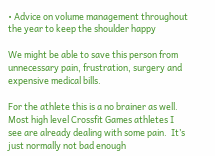• Advice on volume management throughout the year to keep the shoulder happy

We might be able to save this person from unnecessary pain, frustration, surgery and expensive medical bills.

For the athlete this is a no brainer as well.  Most high level Crossfit Games athletes I see are already dealing with some pain.  It’s just normally not bad enough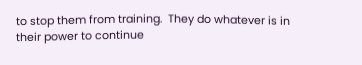to stop them from training.  They do whatever is in their power to continue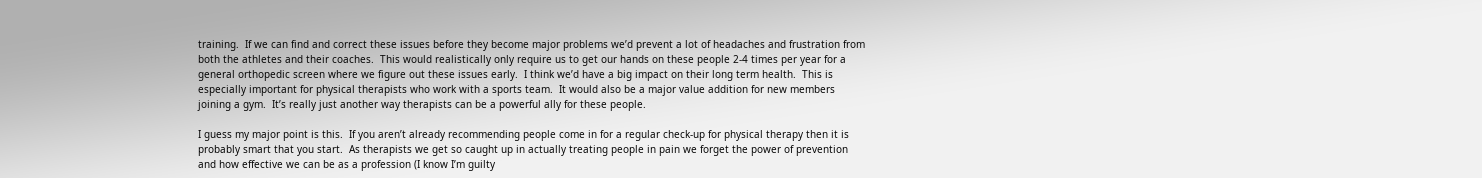training.  If we can find and correct these issues before they become major problems we’d prevent a lot of headaches and frustration from both the athletes and their coaches.  This would realistically only require us to get our hands on these people 2-4 times per year for a general orthopedic screen where we figure out these issues early.  I think we’d have a big impact on their long term health.  This is especially important for physical therapists who work with a sports team.  It would also be a major value addition for new members joining a gym.  It’s really just another way therapists can be a powerful ally for these people.

I guess my major point is this.  If you aren’t already recommending people come in for a regular check-up for physical therapy then it is probably smart that you start.  As therapists we get so caught up in actually treating people in pain we forget the power of prevention and how effective we can be as a profession (I know I’m guilty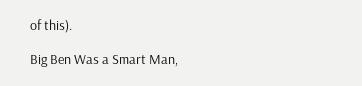of this).

Big Ben Was a Smart Man,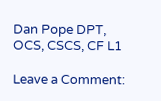Dan Pope DPT, OCS, CSCS, CF L1

Leave a Comment: